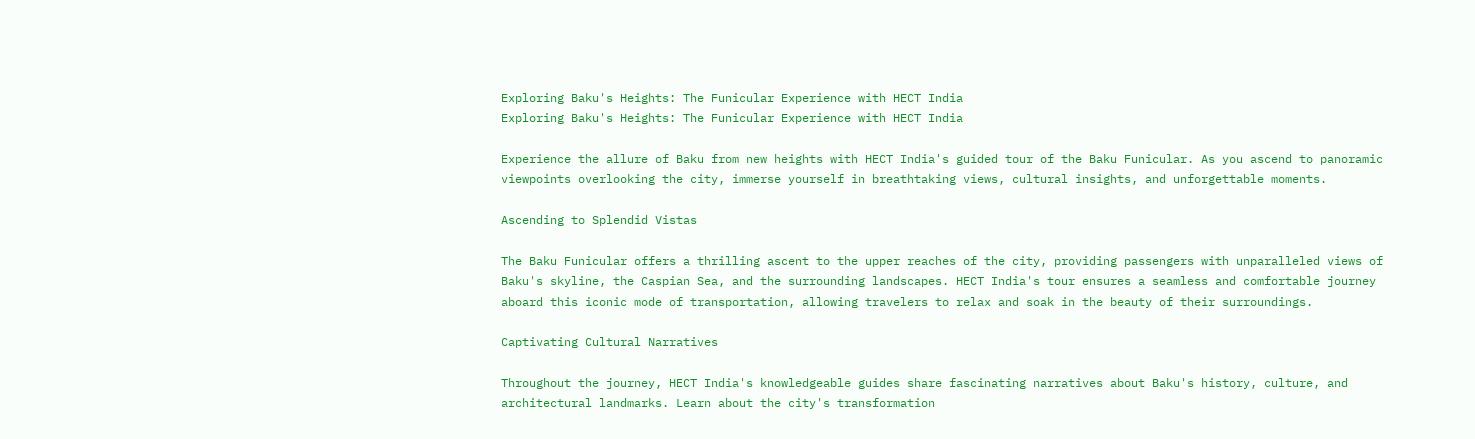Exploring Baku's Heights: The Funicular Experience with HECT India
Exploring Baku's Heights: The Funicular Experience with HECT India

Experience the allure of Baku from new heights with HECT India's guided tour of the Baku Funicular. As you ascend to panoramic viewpoints overlooking the city, immerse yourself in breathtaking views, cultural insights, and unforgettable moments.

Ascending to Splendid Vistas

The Baku Funicular offers a thrilling ascent to the upper reaches of the city, providing passengers with unparalleled views of Baku's skyline, the Caspian Sea, and the surrounding landscapes. HECT India's tour ensures a seamless and comfortable journey aboard this iconic mode of transportation, allowing travelers to relax and soak in the beauty of their surroundings.

Captivating Cultural Narratives

Throughout the journey, HECT India's knowledgeable guides share fascinating narratives about Baku's history, culture, and architectural landmarks. Learn about the city's transformation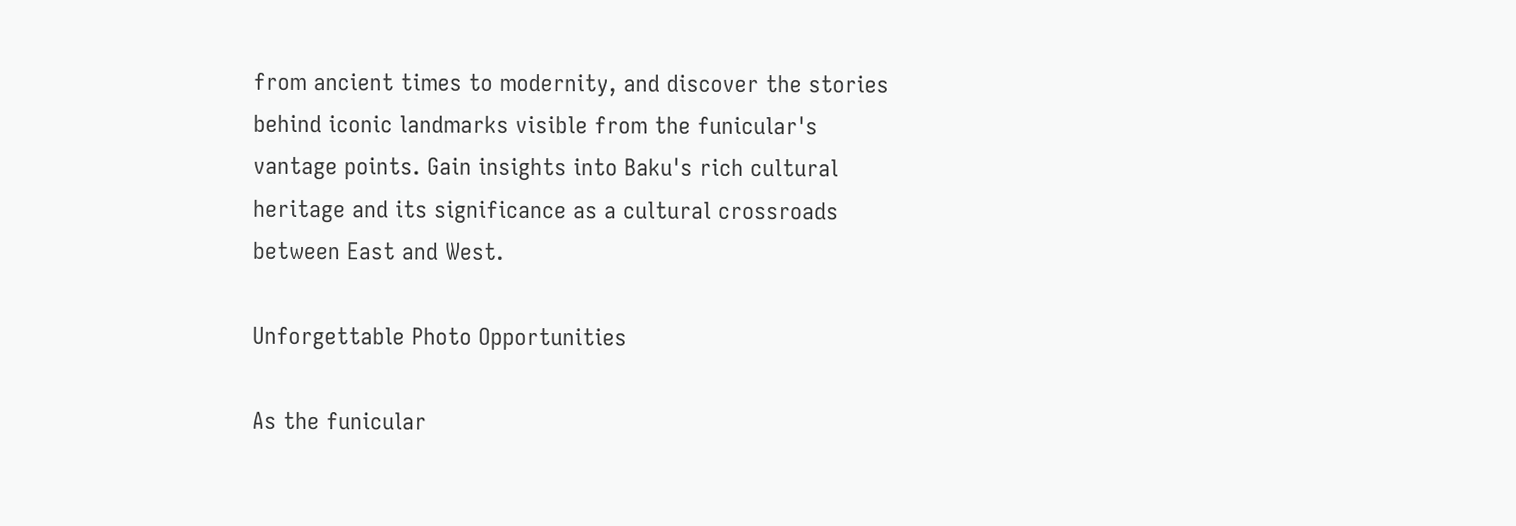from ancient times to modernity, and discover the stories behind iconic landmarks visible from the funicular's vantage points. Gain insights into Baku's rich cultural heritage and its significance as a cultural crossroads between East and West.

Unforgettable Photo Opportunities

As the funicular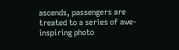ascends, passengers are treated to a series of awe-inspiring photo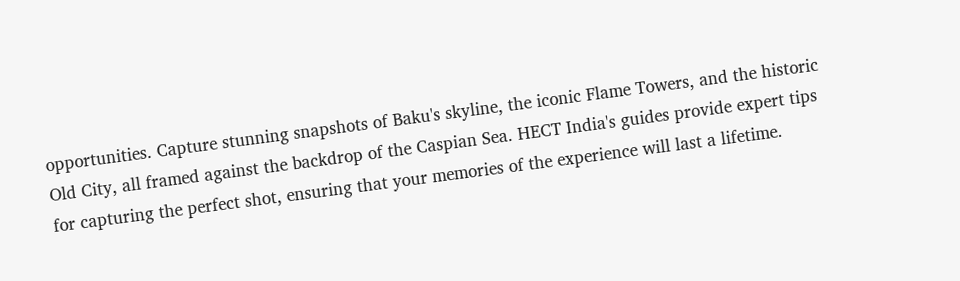opportunities. Capture stunning snapshots of Baku's skyline, the iconic Flame Towers, and the historic Old City, all framed against the backdrop of the Caspian Sea. HECT India's guides provide expert tips for capturing the perfect shot, ensuring that your memories of the experience will last a lifetime.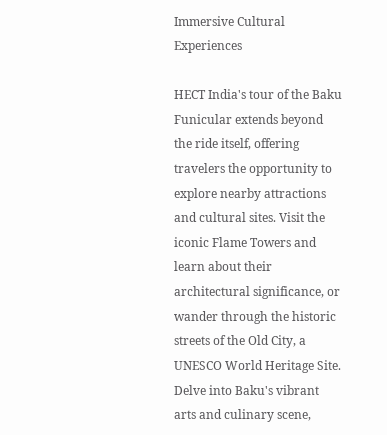Immersive Cultural Experiences

HECT India's tour of the Baku Funicular extends beyond the ride itself, offering travelers the opportunity to explore nearby attractions and cultural sites. Visit the iconic Flame Towers and learn about their architectural significance, or wander through the historic streets of the Old City, a UNESCO World Heritage Site. Delve into Baku's vibrant arts and culinary scene,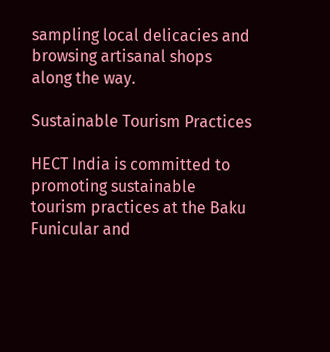sampling local delicacies and browsing artisanal shops along the way.

Sustainable Tourism Practices

HECT India is committed to promoting sustainable tourism practices at the Baku Funicular and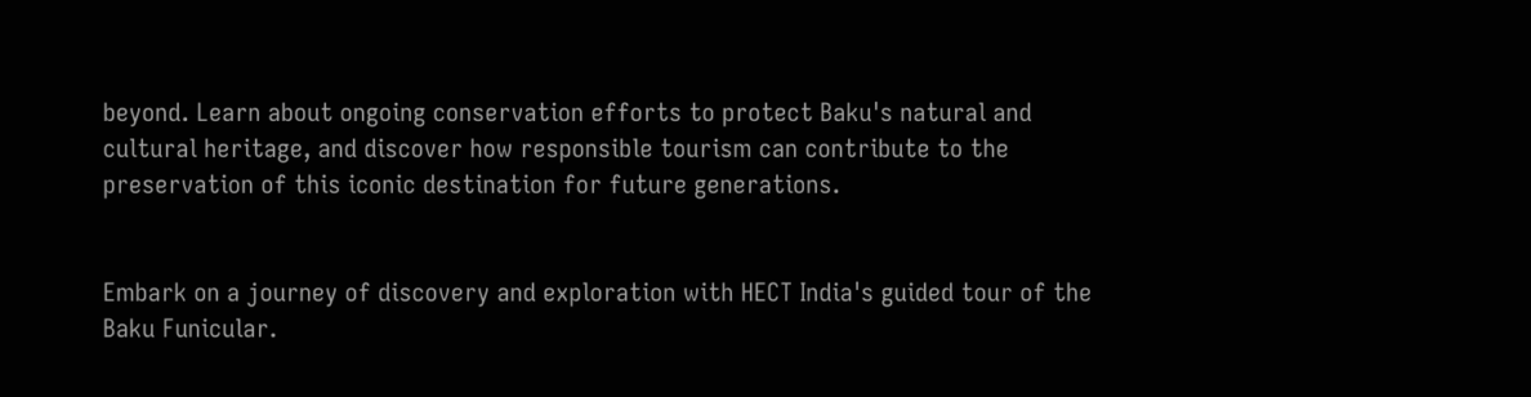beyond. Learn about ongoing conservation efforts to protect Baku's natural and cultural heritage, and discover how responsible tourism can contribute to the preservation of this iconic destination for future generations.


Embark on a journey of discovery and exploration with HECT India's guided tour of the Baku Funicular.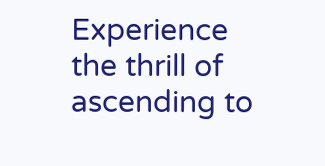Experience the thrill of ascending to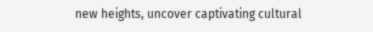new heights, uncover captivating cultural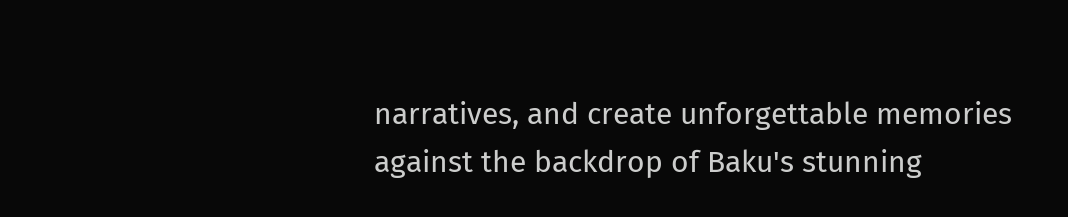narratives, and create unforgettable memories against the backdrop of Baku's stunning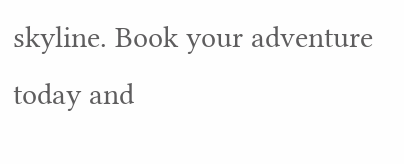skyline. Book your adventure today and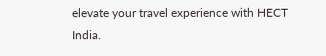elevate your travel experience with HECT India.